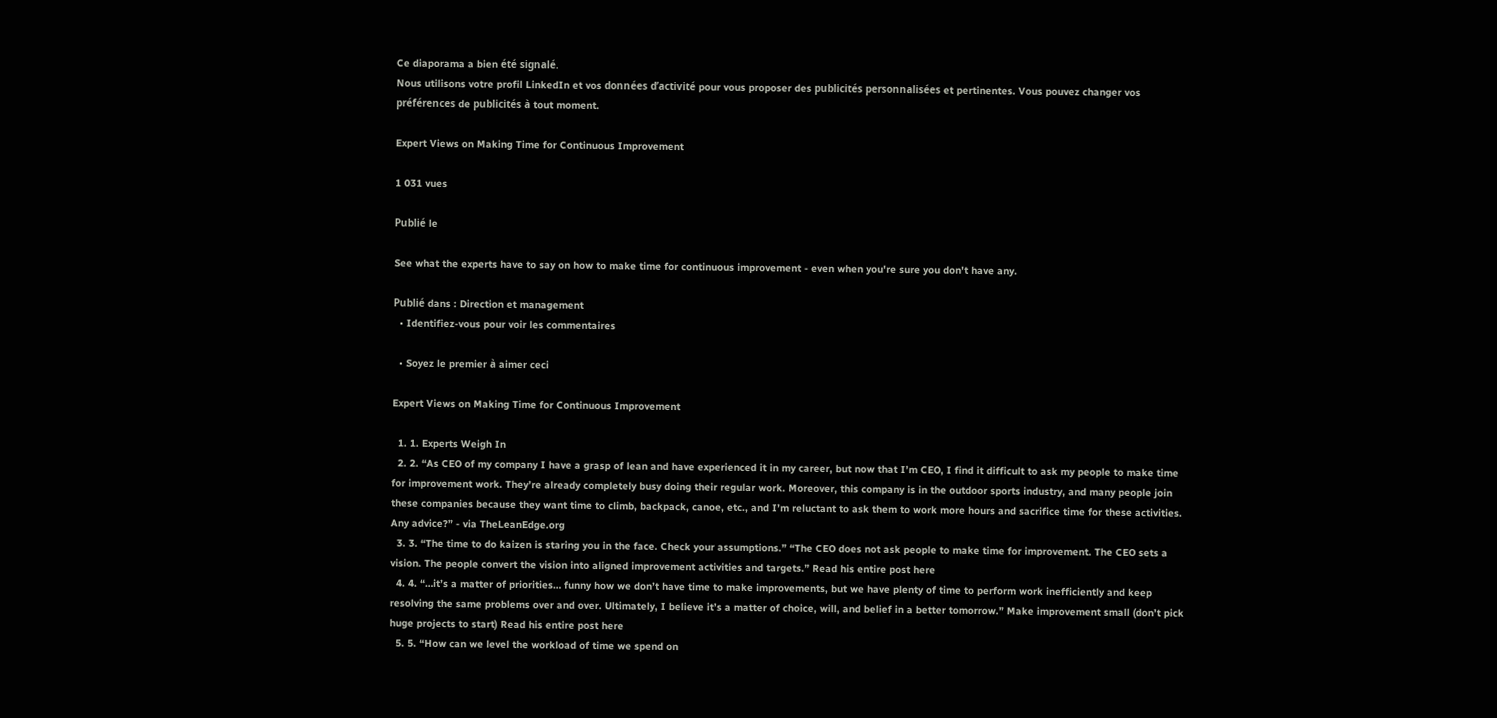Ce diaporama a bien été signalé.
Nous utilisons votre profil LinkedIn et vos données d’activité pour vous proposer des publicités personnalisées et pertinentes. Vous pouvez changer vos préférences de publicités à tout moment.

Expert Views on Making Time for Continuous Improvement

1 031 vues

Publié le

See what the experts have to say on how to make time for continuous improvement - even when you're sure you don't have any.

Publié dans : Direction et management
  • Identifiez-vous pour voir les commentaires

  • Soyez le premier à aimer ceci

Expert Views on Making Time for Continuous Improvement

  1. 1. Experts Weigh In
  2. 2. “As CEO of my company I have a grasp of lean and have experienced it in my career, but now that I’m CEO, I find it difficult to ask my people to make time for improvement work. They’re already completely busy doing their regular work. Moreover, this company is in the outdoor sports industry, and many people join these companies because they want time to climb, backpack, canoe, etc., and I’m reluctant to ask them to work more hours and sacrifice time for these activities. Any advice?” - via TheLeanEdge.org
  3. 3. “The time to do kaizen is staring you in the face. Check your assumptions.” “The CEO does not ask people to make time for improvement. The CEO sets a vision. The people convert the vision into aligned improvement activities and targets.” Read his entire post here
  4. 4. “…it’s a matter of priorities… funny how we don’t have time to make improvements, but we have plenty of time to perform work inefficiently and keep resolving the same problems over and over. Ultimately, I believe it’s a matter of choice, will, and belief in a better tomorrow.” Make improvement small (don’t pick huge projects to start) Read his entire post here
  5. 5. “How can we level the workload of time we spend on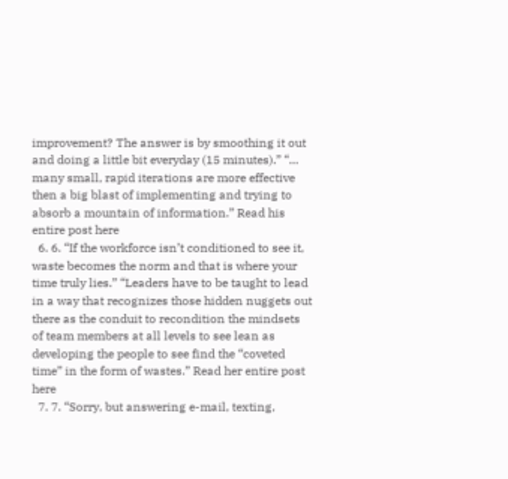improvement? The answer is by smoothing it out and doing a little bit everyday (15 minutes).” “… many small, rapid iterations are more effective then a big blast of implementing and trying to absorb a mountain of information.” Read his entire post here
  6. 6. “If the workforce isn’t conditioned to see it, waste becomes the norm and that is where your time truly lies.” “Leaders have to be taught to lead in a way that recognizes those hidden nuggets out there as the conduit to recondition the mindsets of team members at all levels to see lean as developing the people to see find the “coveted time” in the form of wastes.” Read her entire post here
  7. 7. “Sorry, but answering e-mail, texting,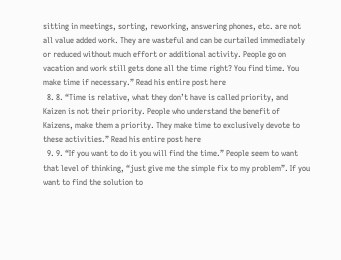sitting in meetings, sorting, reworking, answering phones, etc. are not all value added work. They are wasteful and can be curtailed immediately or reduced without much effort or additional activity. People go on vacation and work still gets done all the time right? You find time. You make time if necessary.” Read his entire post here
  8. 8. “Time is relative, what they don’t have is called priority, and Kaizen is not their priority. People who understand the benefit of Kaizens, make them a priority. They make time to exclusively devote to these activities.” Read his entire post here
  9. 9. “If you want to do it you will find the time.” People seem to want that level of thinking, “just give me the simple fix to my problem”. If you want to find the solution to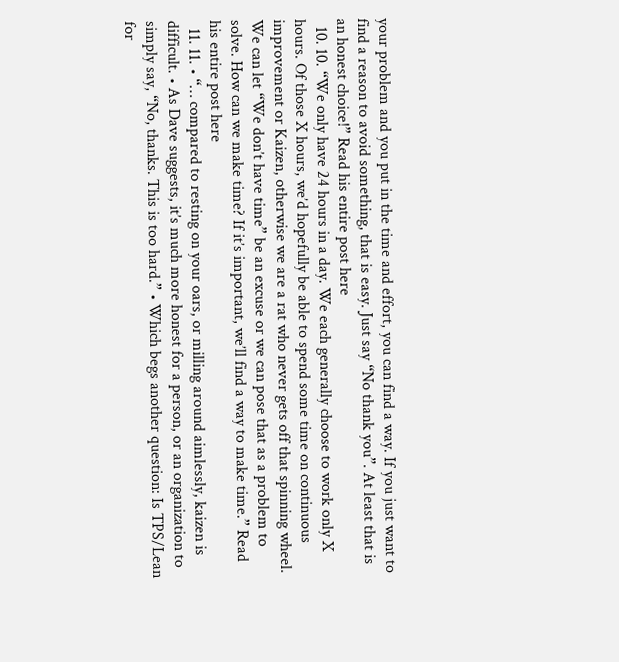your problem and you put in the time and effort, you can find a way. If you just want to find a reason to avoid something, that is easy. Just say “No thank you”. At least that is an honest choice!” Read his entire post here
  10. 10. “We only have 24 hours in a day. We each generally choose to work only X hours. Of those X hours, we’d hopefully be able to spend some time on continuous improvement or Kaizen, otherwise we are a rat who never gets off that spinning wheel. We can let “We don’t have time” be an excuse or we can pose that as a problem to solve. How can we make time? If it’s important, we’ll find a way to make time.” Read his entire post here
  11. 11. • “… compared to resting on your oars, or milling around aimlessly, kaizen is difficult. • As Dave suggests, it’s much more honest for a person, or an organization to simply say, “No, thanks. This is too hard.” • Which begs another question: Is TPS/Lean for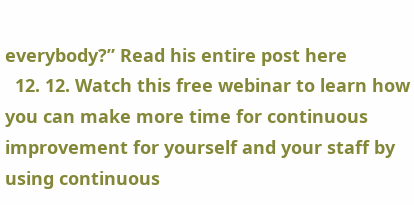everybody?” Read his entire post here
  12. 12. Watch this free webinar to learn how you can make more time for continuous improvement for yourself and your staff by using continuous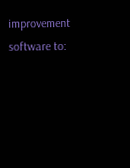improvement software to: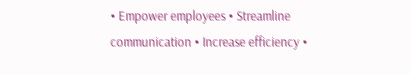• Empower employees • Streamline communication • Increase efficiency •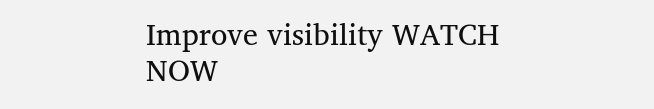Improve visibility WATCH NOW